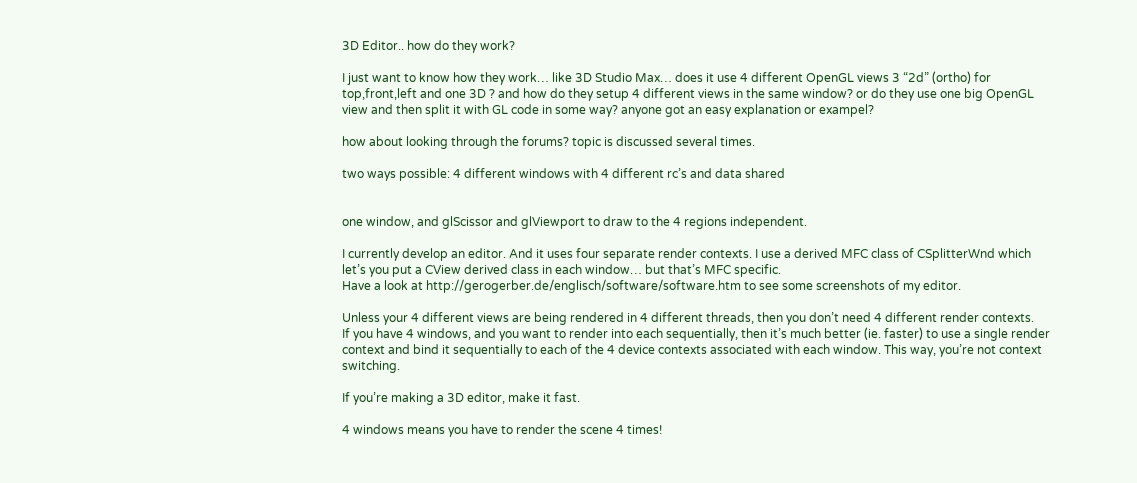3D Editor.. how do they work?

I just want to know how they work… like 3D Studio Max… does it use 4 different OpenGL views 3 “2d” (ortho) for top,front,left and one 3D ? and how do they setup 4 different views in the same window? or do they use one big OpenGL view and then split it with GL code in some way? anyone got an easy explanation or exampel?

how about looking through the forums? topic is discussed several times.

two ways possible: 4 different windows with 4 different rc’s and data shared


one window, and glScissor and glViewport to draw to the 4 regions independent.

I currently develop an editor. And it uses four separate render contexts. I use a derived MFC class of CSplitterWnd which let’s you put a CView derived class in each window… but that’s MFC specific.
Have a look at http://gerogerber.de/englisch/software/software.htm to see some screenshots of my editor.

Unless your 4 different views are being rendered in 4 different threads, then you don’t need 4 different render contexts.
If you have 4 windows, and you want to render into each sequentially, then it’s much better (ie. faster) to use a single render context and bind it sequentially to each of the 4 device contexts associated with each window. This way, you’re not context switching.

If you’re making a 3D editor, make it fast.

4 windows means you have to render the scene 4 times!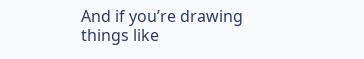And if you’re drawing things like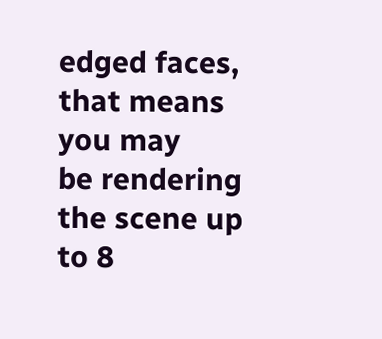edged faces, that means you may
be rendering the scene up to 8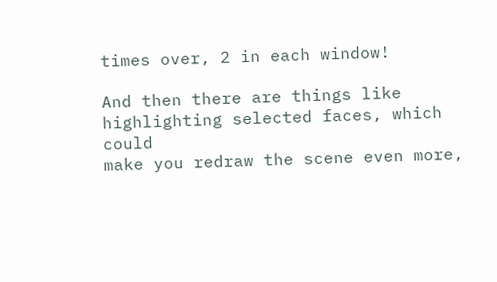times over, 2 in each window!

And then there are things like highlighting selected faces, which could
make you redraw the scene even more,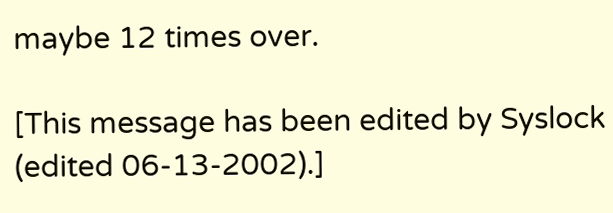maybe 12 times over.

[This message has been edited by Syslock (edited 06-13-2002).]